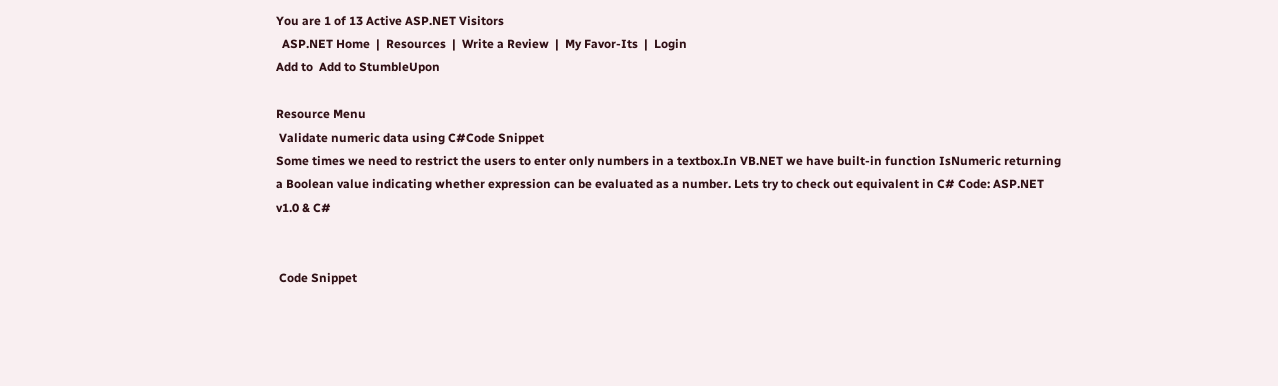You are 1 of 13 Active ASP.NET Visitors
  ASP.NET Home  |  Resources  |  Write a Review  |  My Favor-Its  |  Login
Add to  Add to StumbleUpon

Resource Menu
 Validate numeric data using C#Code Snippet
Some times we need to restrict the users to enter only numbers in a textbox.In VB.NET we have built-in function IsNumeric returning a Boolean value indicating whether expression can be evaluated as a number. Lets try to check out equivalent in C# Code: ASP.NET v1.0 & C#


 Code Snippet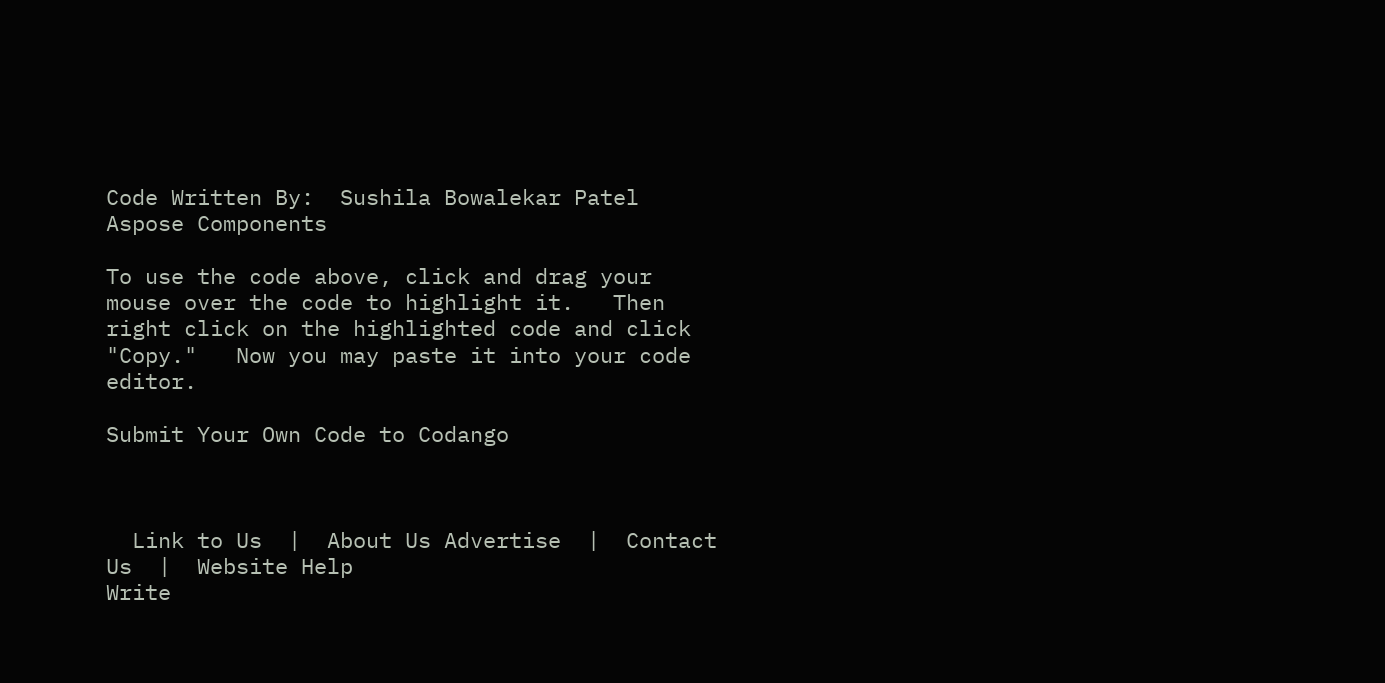Code Written By:  Sushila Bowalekar Patel
Aspose Components

To use the code above, click and drag your mouse over the code to highlight it.   Then right click on the highlighted code and click "Copy."   Now you may paste it into your code editor.

Submit Your Own Code to Codango



  Link to Us  |  About Us Advertise  |  Contact Us  |  Website Help
Write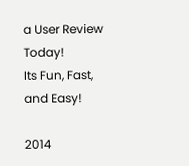a User Review Today!
Its Fun, Fast, and Easy!

2014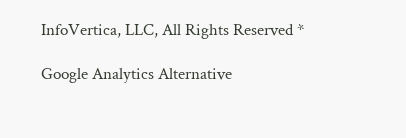InfoVertica, LLC, All Rights Reserved *

Google Analytics Alternative